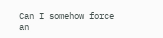Can I somehow force an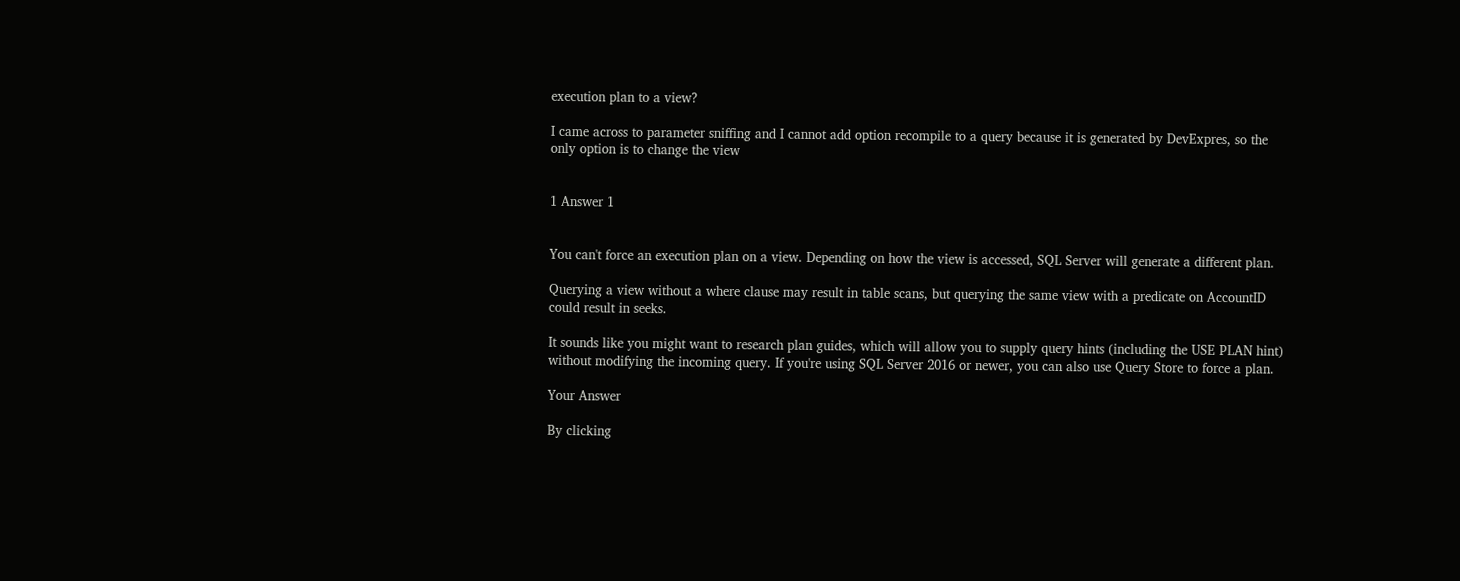execution plan to a view?

I came across to parameter sniffing and I cannot add option recompile to a query because it is generated by DevExpres, so the only option is to change the view


1 Answer 1


You can't force an execution plan on a view. Depending on how the view is accessed, SQL Server will generate a different plan.

Querying a view without a where clause may result in table scans, but querying the same view with a predicate on AccountID could result in seeks.

It sounds like you might want to research plan guides, which will allow you to supply query hints (including the USE PLAN hint) without modifying the incoming query. If you're using SQL Server 2016 or newer, you can also use Query Store to force a plan.

Your Answer

By clicking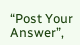“Post Your Answer”,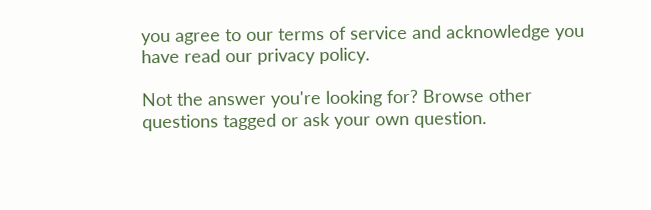you agree to our terms of service and acknowledge you have read our privacy policy.

Not the answer you're looking for? Browse other questions tagged or ask your own question.